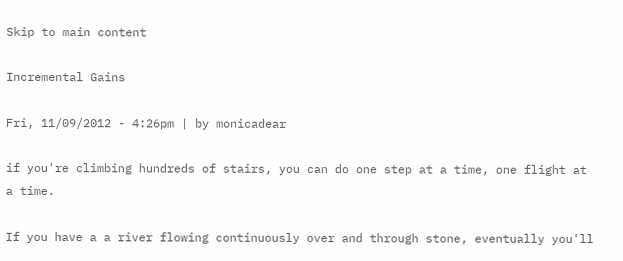Skip to main content

Incremental Gains

Fri, 11/09/2012 - 4:26pm | by monicadear

if you're climbing hundreds of stairs, you can do one step at a time, one flight at a time.

If you have a a river flowing continuously over and through stone, eventually you'll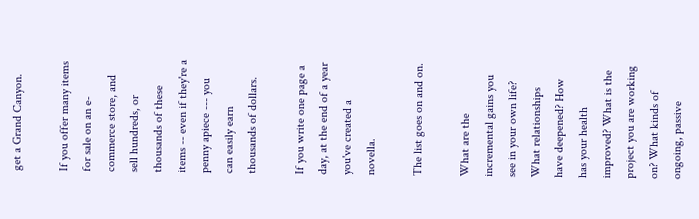get a Grand Canyon.

If you offer many items for sale on an e-commerce store, and sell hundreds, or thousands of these items -- even if they're a penny apiece --- you can easily earn thousands of dollars.

If you write one page a day, at the end of a year you've created a novella.

The list goes on and on.

What are the incremental gains you see in your own life? What relationships have deepened? How has your health improved? What is the project you are working on? What kinds of ongoing, passive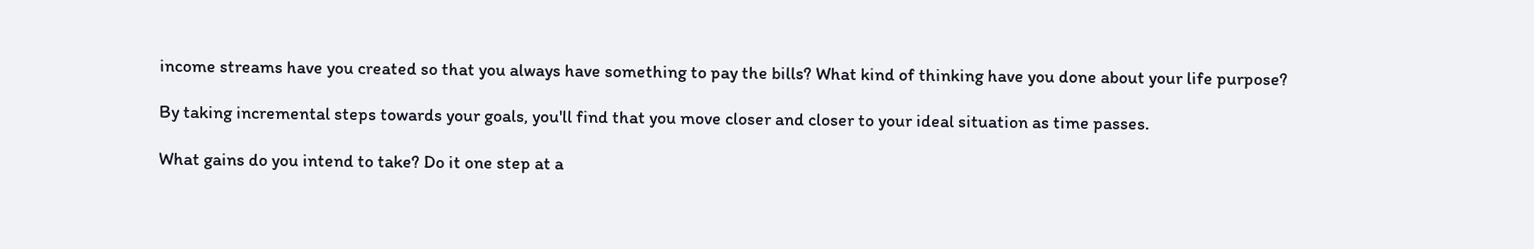income streams have you created so that you always have something to pay the bills? What kind of thinking have you done about your life purpose?

By taking incremental steps towards your goals, you'll find that you move closer and closer to your ideal situation as time passes.

What gains do you intend to take? Do it one step at a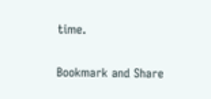time.

Bookmark and Share